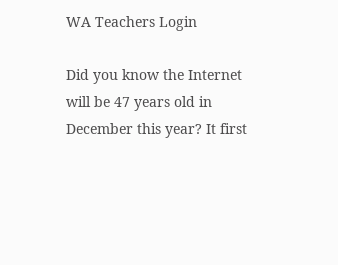WA Teachers Login

Did you know the Internet will be 47 years old in December this year? It first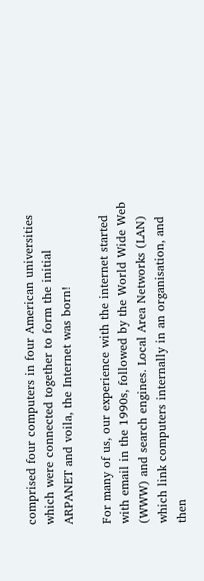comprised four computers in four American universities which were connected together to form the initial ARPANET and voila, the Internet was born!

For many of us, our experience with the internet started with email in the 1990s, followed by the World Wide Web (WWW) and search engines. Local Area Networks (LAN) which link computers internally in an organisation, and then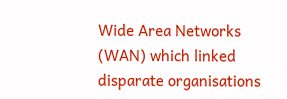Wide Area Networks (WAN) which linked disparate organisations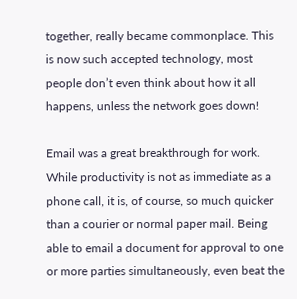together, really became commonplace. This is now such accepted technology, most people don’t even think about how it all happens, unless the network goes down!

Email was a great breakthrough for work. While productivity is not as immediate as a phone call, it is, of course, so much quicker than a courier or normal paper mail. Being able to email a document for approval to one or more parties simultaneously, even beat the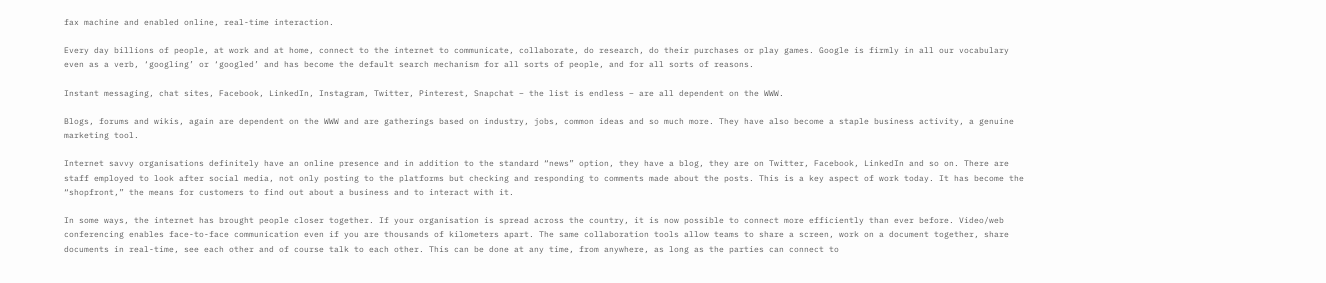fax machine and enabled online, real-time interaction.

Every day billions of people, at work and at home, connect to the internet to communicate, collaborate, do research, do their purchases or play games. Google is firmly in all our vocabulary even as a verb, ‘googling’ or ‘googled’ and has become the default search mechanism for all sorts of people, and for all sorts of reasons.

Instant messaging, chat sites, Facebook, LinkedIn, Instagram, Twitter, Pinterest, Snapchat – the list is endless – are all dependent on the WWW.

Blogs, forums and wikis, again are dependent on the WWW and are gatherings based on industry, jobs, common ideas and so much more. They have also become a staple business activity, a genuine marketing tool.

Internet savvy organisations definitely have an online presence and in addition to the standard “news” option, they have a blog, they are on Twitter, Facebook, LinkedIn and so on. There are staff employed to look after social media, not only posting to the platforms but checking and responding to comments made about the posts. This is a key aspect of work today. It has become the “shopfront,” the means for customers to find out about a business and to interact with it.

In some ways, the internet has brought people closer together. If your organisation is spread across the country, it is now possible to connect more efficiently than ever before. Video/web conferencing enables face-to-face communication even if you are thousands of kilometers apart. The same collaboration tools allow teams to share a screen, work on a document together, share documents in real-time, see each other and of course talk to each other. This can be done at any time, from anywhere, as long as the parties can connect to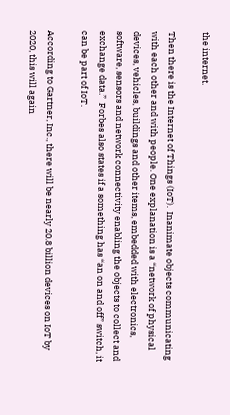the internet.

Then there is the Internet of Things (IoT).  Inanimate objects communicating with each other and with people. One explanation is a “network of physical devices, vehicles, buildings and other items, embedded with electronics, software, sensors and network connectivity enabling the objects to collect and exchange data.”  Forbes also states if a something has “an on and off” switch, it can be part of IoT.

According to Gartner, Inc., there will be nearly 20.8 billion devices on IoT by 2020, this will again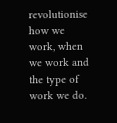revolutionise how we work, when we work and the type of work we do.